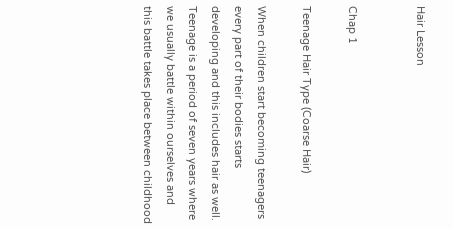Hair Lesson


Chap 1

Teenage Hair Type (Coarse Hair)

When children start becoming teenagers every part of their bodies starts developing and this includes hair as well. Teenage is a period of seven years where we usually battle within ourselves and this battle takes place between childhood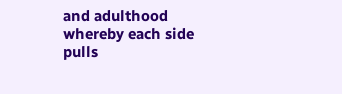and adulthood whereby each side pulls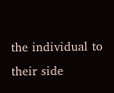the individual to their side